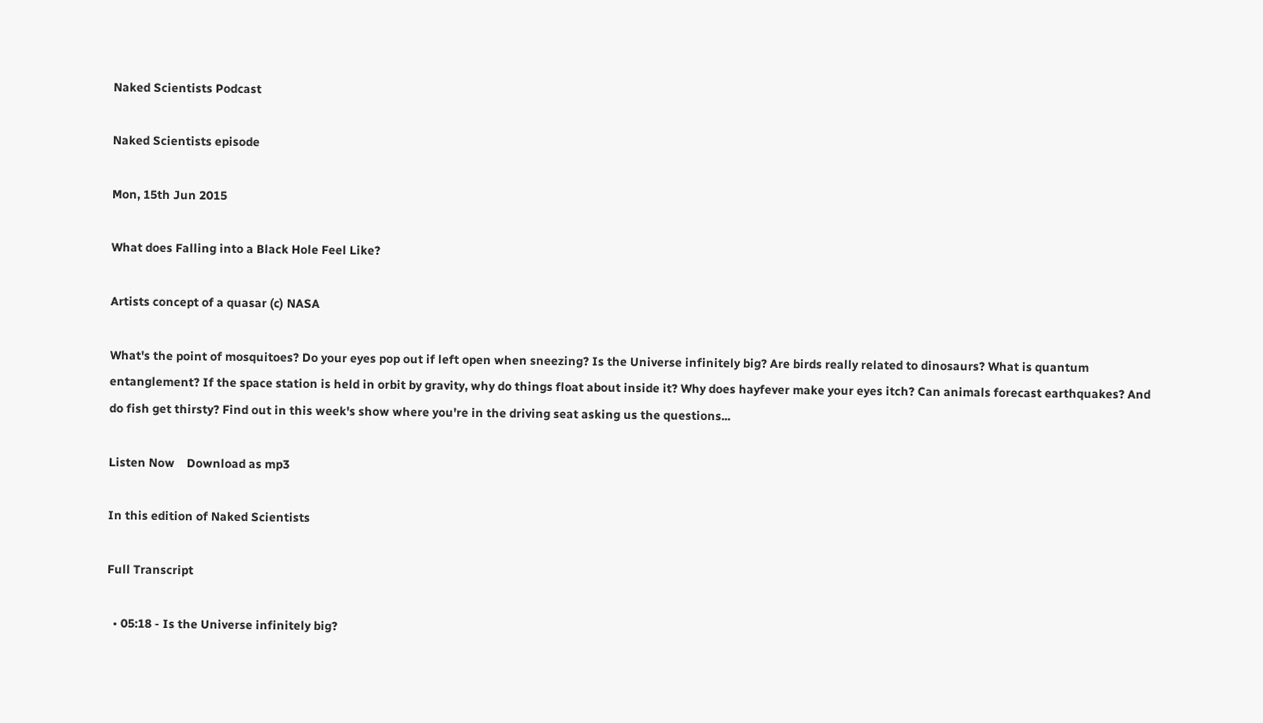Naked Scientists Podcast

Naked Scientists episode

Mon, 15th Jun 2015

What does Falling into a Black Hole Feel Like?

Artists concept of a quasar (c) NASA

What's the point of mosquitoes? Do your eyes pop out if left open when sneezing? Is the Universe infinitely big? Are birds really related to dinosaurs? What is quantum entanglement? If the space station is held in orbit by gravity, why do things float about inside it? Why does hayfever make your eyes itch? Can animals forecast earthquakes? And do fish get thirsty? Find out in this week's show where you're in the driving seat asking us the questions...

Listen Now    Download as mp3

In this edition of Naked Scientists

Full Transcript

  • 05:18 - Is the Universe infinitely big?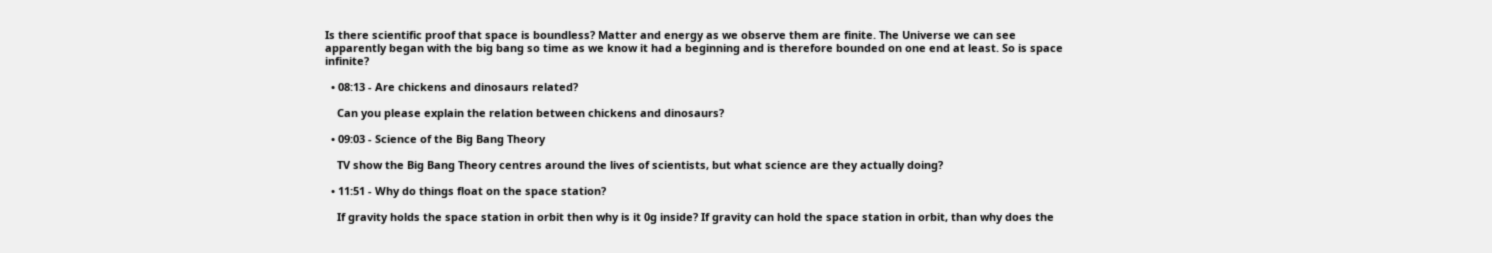Is there scientific proof that space is boundless? Matter and energy as we observe them are finite. The Universe we can see apparently began with the big bang so time as we know it had a beginning and is therefore bounded on one end at least. So is space infinite?

  • 08:13 - Are chickens and dinosaurs related?

    Can you please explain the relation between chickens and dinosaurs?

  • 09:03 - Science of the Big Bang Theory

    TV show the Big Bang Theory centres around the lives of scientists, but what science are they actually doing?

  • 11:51 - Why do things float on the space station?

    If gravity holds the space station in orbit then why is it 0g inside? If gravity can hold the space station in orbit, than why does the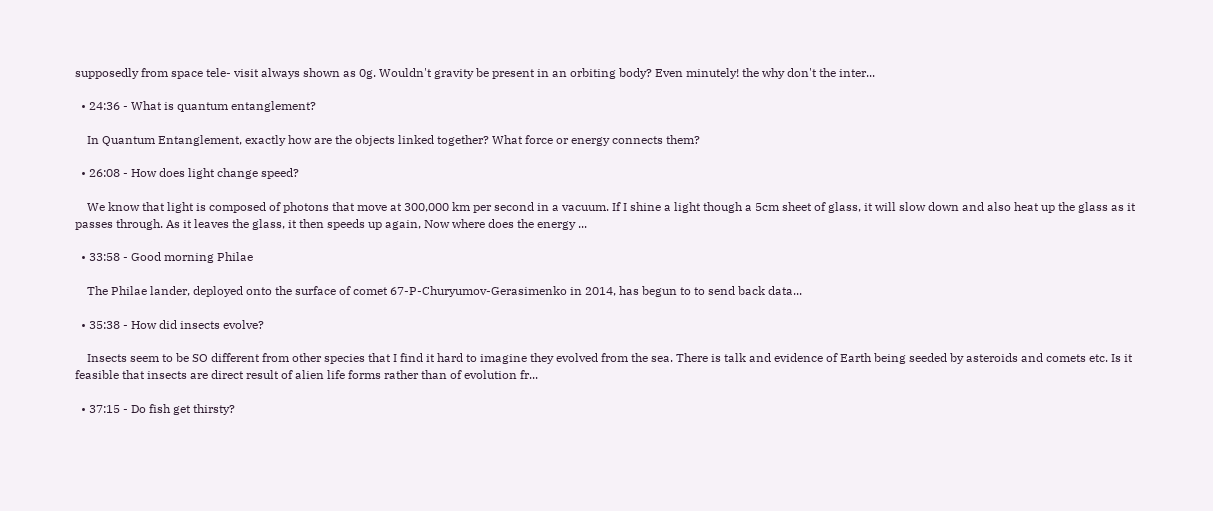supposedly from space tele- visit always shown as 0g. Wouldn't gravity be present in an orbiting body? Even minutely! the why don't the inter...

  • 24:36 - What is quantum entanglement?

    In Quantum Entanglement, exactly how are the objects linked together? What force or energy connects them?

  • 26:08 - How does light change speed?

    We know that light is composed of photons that move at 300,000 km per second in a vacuum. If I shine a light though a 5cm sheet of glass, it will slow down and also heat up the glass as it passes through. As it leaves the glass, it then speeds up again, Now where does the energy ...

  • 33:58 - Good morning Philae

    The Philae lander, deployed onto the surface of comet 67-P-Churyumov-Gerasimenko in 2014, has begun to to send back data...

  • 35:38 - How did insects evolve?

    Insects seem to be SO different from other species that I find it hard to imagine they evolved from the sea. There is talk and evidence of Earth being seeded by asteroids and comets etc. Is it feasible that insects are direct result of alien life forms rather than of evolution fr...

  • 37:15 - Do fish get thirsty?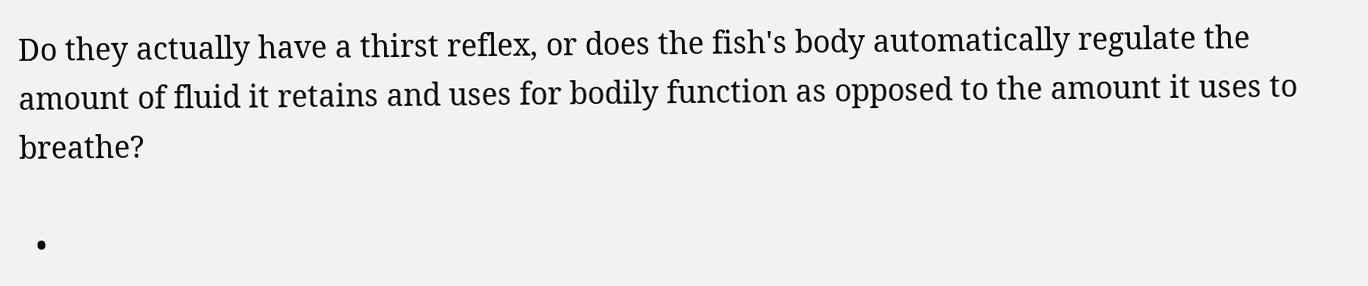Do they actually have a thirst reflex, or does the fish's body automatically regulate the amount of fluid it retains and uses for bodily function as opposed to the amount it uses to breathe?

  •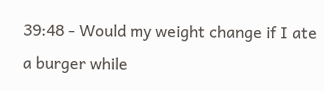39:48 - Would my weight change if I ate a burger while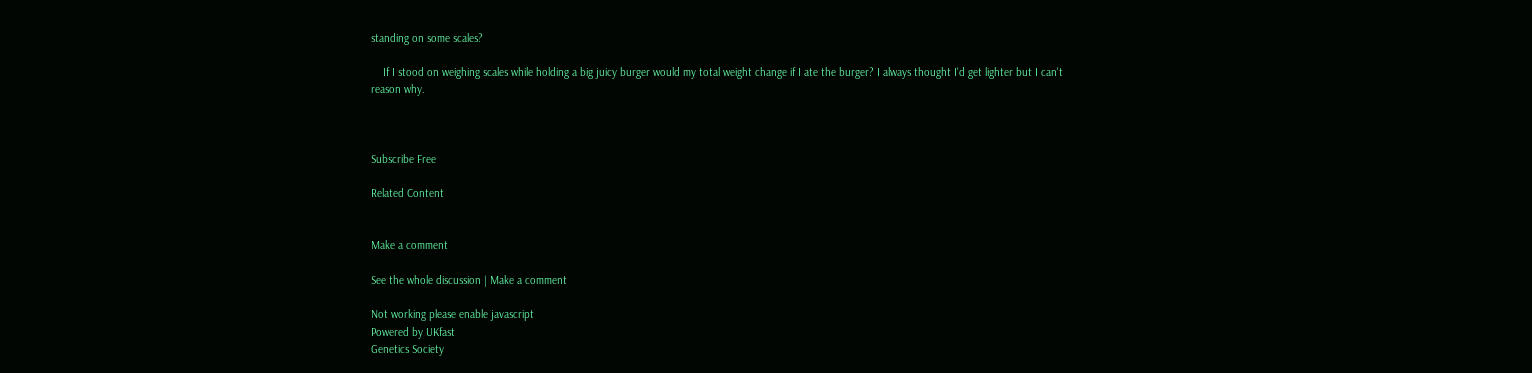standing on some scales?

    If I stood on weighing scales while holding a big juicy burger would my total weight change if I ate the burger? I always thought I'd get lighter but I can't reason why.



Subscribe Free

Related Content


Make a comment

See the whole discussion | Make a comment

Not working please enable javascript
Powered by UKfast
Genetics Society